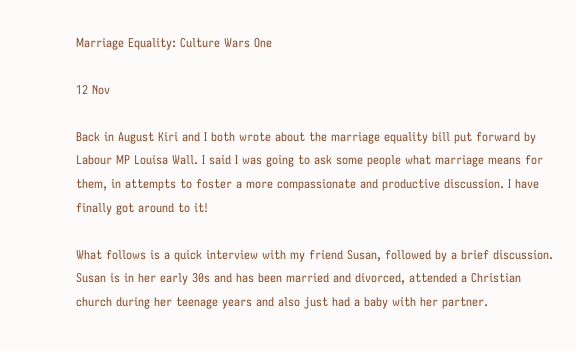Marriage Equality: Culture Wars One

12 Nov

Back in August Kiri and I both wrote about the marriage equality bill put forward by Labour MP Louisa Wall. I said I was going to ask some people what marriage means for them, in attempts to foster a more compassionate and productive discussion. I have finally got around to it!

What follows is a quick interview with my friend Susan, followed by a brief discussion. Susan is in her early 30s and has been married and divorced, attended a Christian church during her teenage years and also just had a baby with her partner.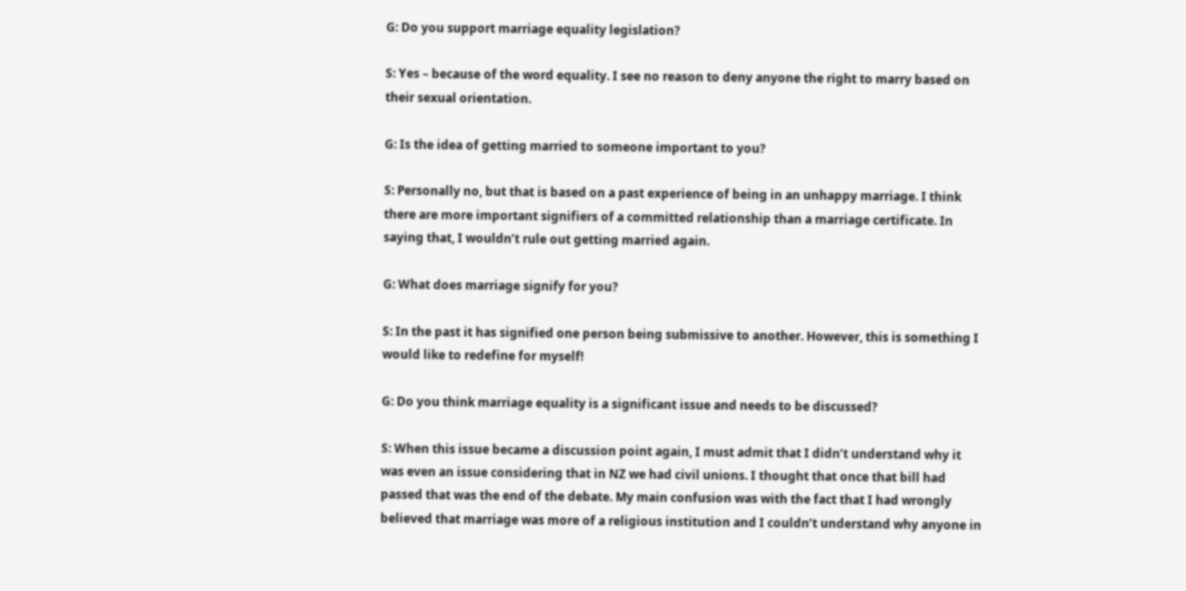G: Do you support marriage equality legislation?

S: Yes – because of the word equality. I see no reason to deny anyone the right to marry based on their sexual orientation.

G: Is the idea of getting married to someone important to you?

S: Personally no, but that is based on a past experience of being in an unhappy marriage. I think there are more important signifiers of a committed relationship than a marriage certificate. In saying that, I wouldn’t rule out getting married again.

G: What does marriage signify for you?

S: In the past it has signified one person being submissive to another. However, this is something I would like to redefine for myself!

G: Do you think marriage equality is a significant issue and needs to be discussed?

S: When this issue became a discussion point again, I must admit that I didn’t understand why it was even an issue considering that in NZ we had civil unions. I thought that once that bill had passed that was the end of the debate. My main confusion was with the fact that I had wrongly believed that marriage was more of a religious institution and I couldn’t understand why anyone in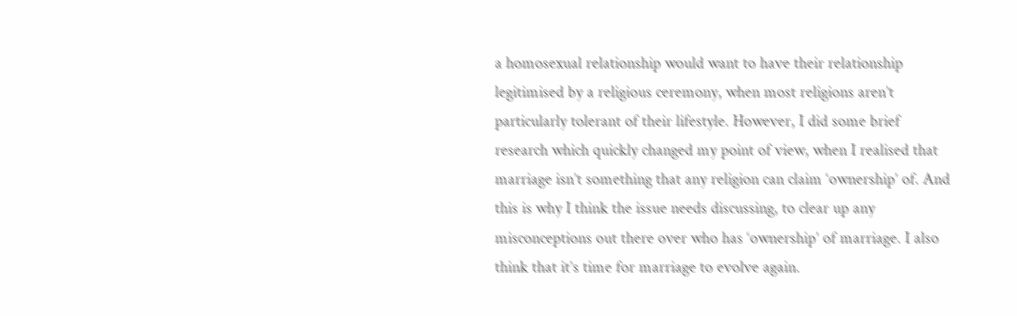a homosexual relationship would want to have their relationship legitimised by a religious ceremony, when most religions aren’t particularly tolerant of their lifestyle. However, I did some brief research which quickly changed my point of view, when I realised that marriage isn’t something that any religion can claim ‘ownership’ of. And this is why I think the issue needs discussing, to clear up any misconceptions out there over who has ‘ownership’ of marriage. I also think that it’s time for marriage to evolve again.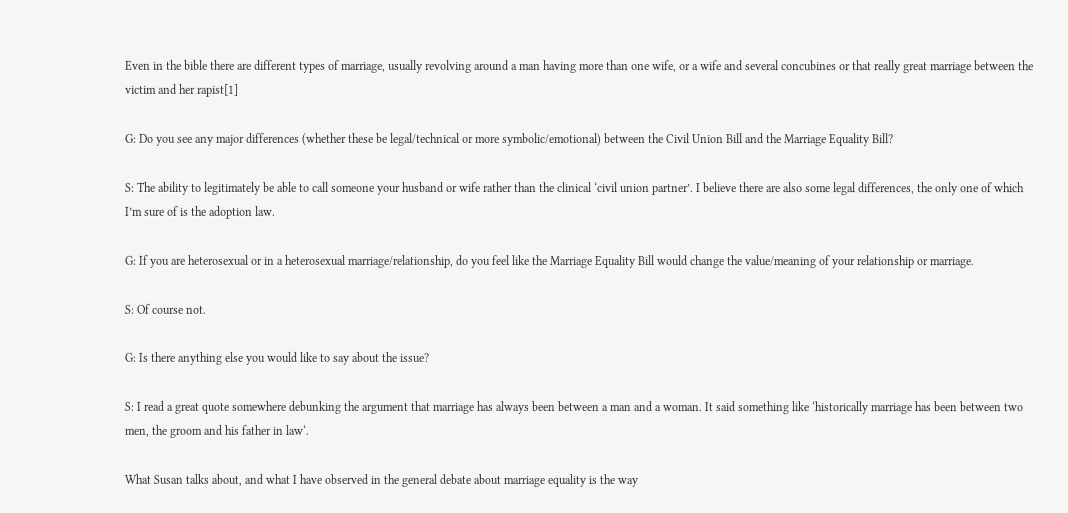Even in the bible there are different types of marriage, usually revolving around a man having more than one wife, or a wife and several concubines or that really great marriage between the victim and her rapist[1]

G: Do you see any major differences (whether these be legal/technical or more symbolic/emotional) between the Civil Union Bill and the Marriage Equality Bill?

S: The ability to legitimately be able to call someone your husband or wife rather than the clinical ‘civil union partner’. I believe there are also some legal differences, the only one of which I’m sure of is the adoption law.

G: If you are heterosexual or in a heterosexual marriage/relationship, do you feel like the Marriage Equality Bill would change the value/meaning of your relationship or marriage.

S: Of course not.

G: Is there anything else you would like to say about the issue?

S: I read a great quote somewhere debunking the argument that marriage has always been between a man and a woman. It said something like ‘historically marriage has been between two men, the groom and his father in law‘.

What Susan talks about, and what I have observed in the general debate about marriage equality is the way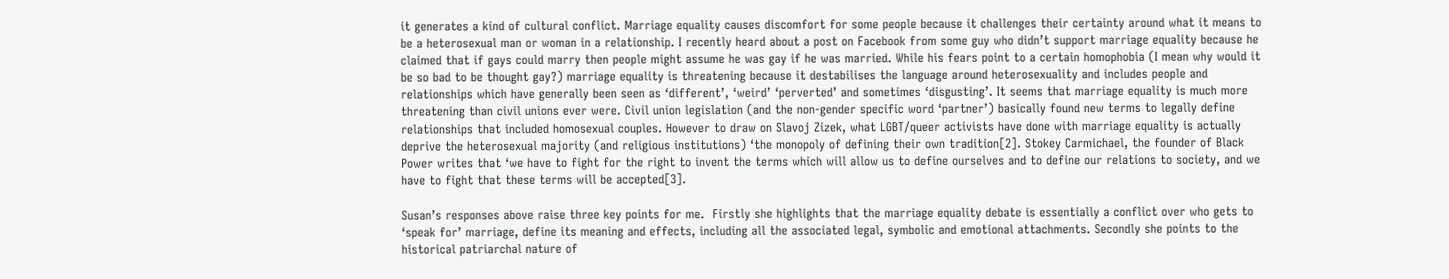it generates a kind of cultural conflict. Marriage equality causes discomfort for some people because it challenges their certainty around what it means to be a heterosexual man or woman in a relationship. I recently heard about a post on Facebook from some guy who didn’t support marriage equality because he claimed that if gays could marry then people might assume he was gay if he was married. While his fears point to a certain homophobia (I mean why would it be so bad to be thought gay?) marriage equality is threatening because it destabilises the language around heterosexuality and includes people and relationships which have generally been seen as ‘different’, ‘weird’ ‘perverted’ and sometimes ‘disgusting’. It seems that marriage equality is much more threatening than civil unions ever were. Civil union legislation (and the non-gender specific word ‘partner’) basically found new terms to legally define relationships that included homosexual couples. However to draw on Slavoj Zizek, what LGBT/queer activists have done with marriage equality is actually deprive the heterosexual majority (and religious institutions) ‘the monopoly of defining their own tradition[2]. Stokey Carmichael, the founder of Black Power writes that ‘we have to fight for the right to invent the terms which will allow us to define ourselves and to define our relations to society, and we have to fight that these terms will be accepted[3].

Susan’s responses above raise three key points for me.  Firstly she highlights that the marriage equality debate is essentially a conflict over who gets to ‘speak for’ marriage, define its meaning and effects, including all the associated legal, symbolic and emotional attachments. Secondly she points to the historical patriarchal nature of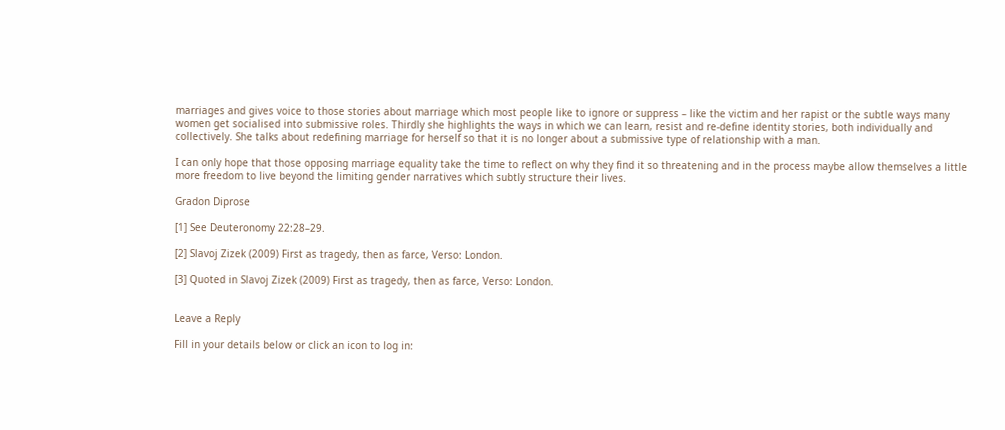marriages and gives voice to those stories about marriage which most people like to ignore or suppress – like the victim and her rapist or the subtle ways many women get socialised into submissive roles. Thirdly she highlights the ways in which we can learn, resist and re-define identity stories, both individually and collectively. She talks about redefining marriage for herself so that it is no longer about a submissive type of relationship with a man.

I can only hope that those opposing marriage equality take the time to reflect on why they find it so threatening and in the process maybe allow themselves a little more freedom to live beyond the limiting gender narratives which subtly structure their lives.

Gradon Diprose

[1] See Deuteronomy 22:28–29.

[2] Slavoj Zizek (2009) First as tragedy, then as farce, Verso: London.

[3] Quoted in Slavoj Zizek (2009) First as tragedy, then as farce, Verso: London.


Leave a Reply

Fill in your details below or click an icon to log in: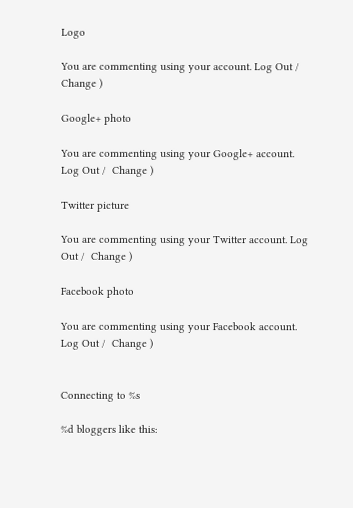Logo

You are commenting using your account. Log Out /  Change )

Google+ photo

You are commenting using your Google+ account. Log Out /  Change )

Twitter picture

You are commenting using your Twitter account. Log Out /  Change )

Facebook photo

You are commenting using your Facebook account. Log Out /  Change )


Connecting to %s

%d bloggers like this: